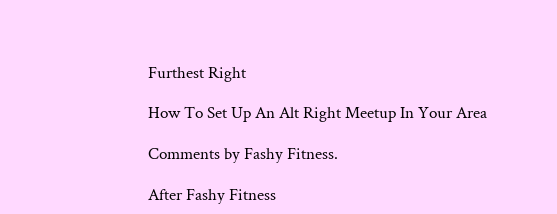Furthest Right

How To Set Up An Alt Right Meetup In Your Area

Comments by Fashy Fitness.

After Fashy Fitness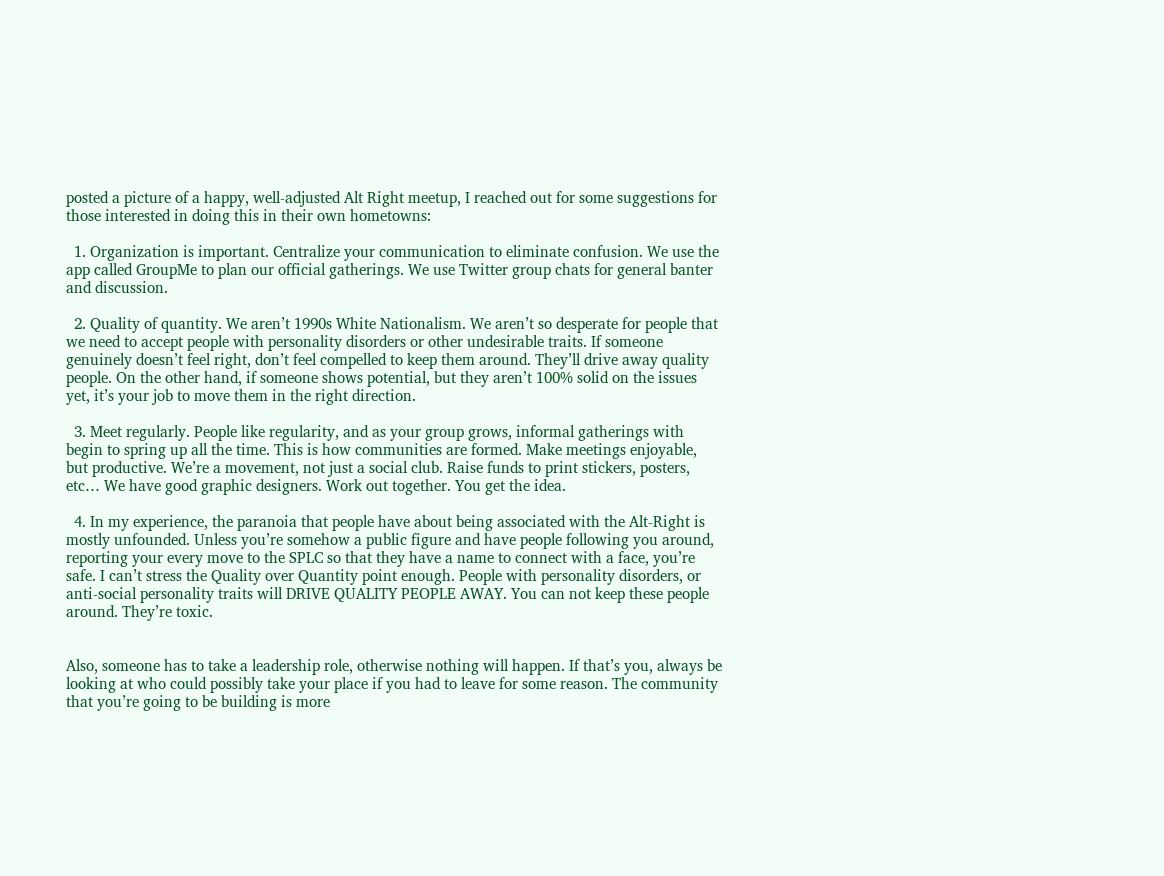posted a picture of a happy, well-adjusted Alt Right meetup, I reached out for some suggestions for those interested in doing this in their own hometowns:

  1. Organization is important. Centralize your communication to eliminate confusion. We use the app called GroupMe to plan our official gatherings. We use Twitter group chats for general banter and discussion.

  2. Quality of quantity. We aren’t 1990s White Nationalism. We aren’t so desperate for people that we need to accept people with personality disorders or other undesirable traits. If someone genuinely doesn’t feel right, don’t feel compelled to keep them around. They’ll drive away quality people. On the other hand, if someone shows potential, but they aren’t 100% solid on the issues yet, it’s your job to move them in the right direction.

  3. Meet regularly. People like regularity, and as your group grows, informal gatherings with begin to spring up all the time. This is how communities are formed. Make meetings enjoyable, but productive. We’re a movement, not just a social club. Raise funds to print stickers, posters, etc… We have good graphic designers. Work out together. You get the idea.

  4. In my experience, the paranoia that people have about being associated with the Alt-Right is mostly unfounded. Unless you’re somehow a public figure and have people following you around, reporting your every move to the SPLC so that they have a name to connect with a face, you’re safe. I can’t stress the Quality over Quantity point enough. People with personality disorders, or anti-social personality traits will DRIVE QUALITY PEOPLE AWAY. You can not keep these people around. They’re toxic.


Also, someone has to take a leadership role, otherwise nothing will happen. If that’s you, always be looking at who could possibly take your place if you had to leave for some reason. The community that you’re going to be building is more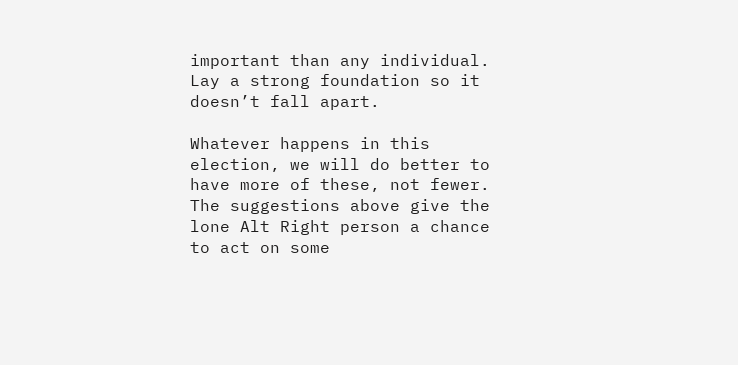important than any individual. Lay a strong foundation so it doesn’t fall apart.

Whatever happens in this election, we will do better to have more of these, not fewer. The suggestions above give the lone Alt Right person a chance to act on some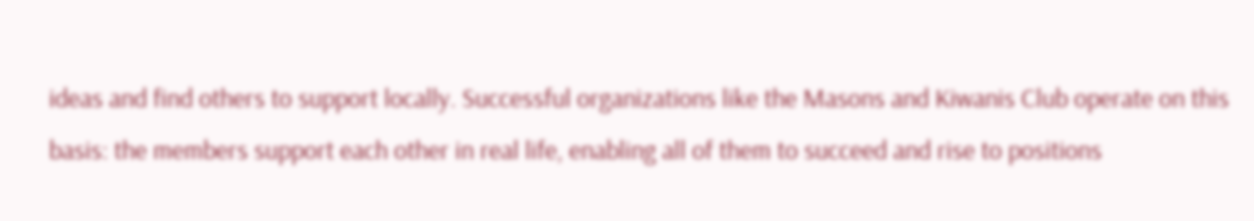ideas and find others to support locally. Successful organizations like the Masons and Kiwanis Club operate on this basis: the members support each other in real life, enabling all of them to succeed and rise to positions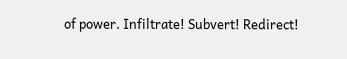of power. Infiltrate! Subvert! Redirect!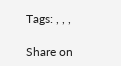Tags: , , ,

Share on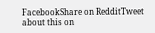FacebookShare on RedditTweet about this on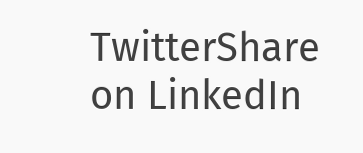TwitterShare on LinkedIn